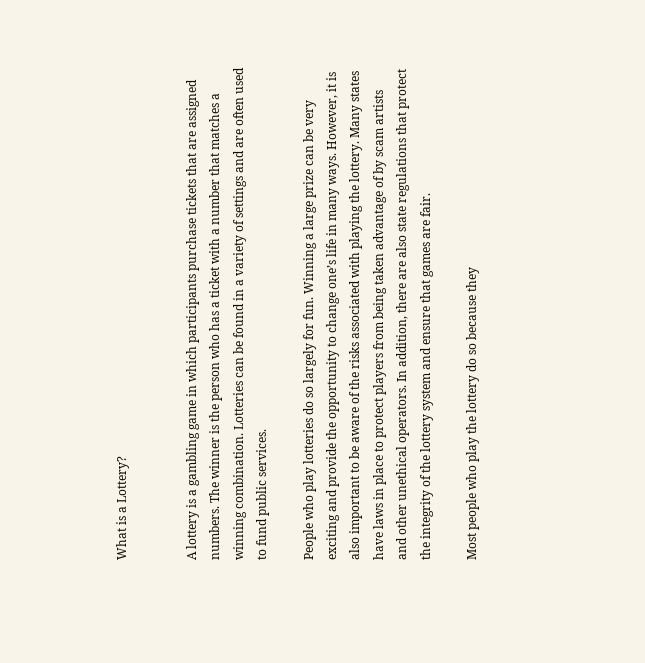What is a Lottery?


A lottery is a gambling game in which participants purchase tickets that are assigned numbers. The winner is the person who has a ticket with a number that matches a winning combination. Lotteries can be found in a variety of settings and are often used to fund public services.

People who play lotteries do so largely for fun. Winning a large prize can be very exciting and provide the opportunity to change one’s life in many ways. However, it is also important to be aware of the risks associated with playing the lottery. Many states have laws in place to protect players from being taken advantage of by scam artists and other unethical operators. In addition, there are also state regulations that protect the integrity of the lottery system and ensure that games are fair.

Most people who play the lottery do so because they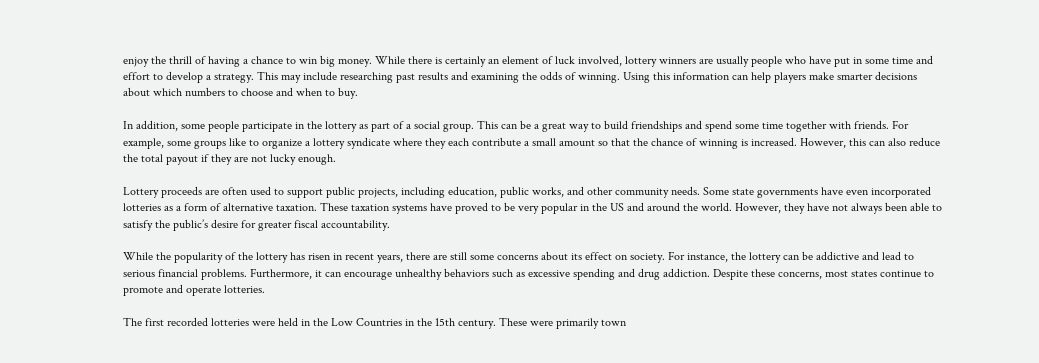enjoy the thrill of having a chance to win big money. While there is certainly an element of luck involved, lottery winners are usually people who have put in some time and effort to develop a strategy. This may include researching past results and examining the odds of winning. Using this information can help players make smarter decisions about which numbers to choose and when to buy.

In addition, some people participate in the lottery as part of a social group. This can be a great way to build friendships and spend some time together with friends. For example, some groups like to organize a lottery syndicate where they each contribute a small amount so that the chance of winning is increased. However, this can also reduce the total payout if they are not lucky enough.

Lottery proceeds are often used to support public projects, including education, public works, and other community needs. Some state governments have even incorporated lotteries as a form of alternative taxation. These taxation systems have proved to be very popular in the US and around the world. However, they have not always been able to satisfy the public’s desire for greater fiscal accountability.

While the popularity of the lottery has risen in recent years, there are still some concerns about its effect on society. For instance, the lottery can be addictive and lead to serious financial problems. Furthermore, it can encourage unhealthy behaviors such as excessive spending and drug addiction. Despite these concerns, most states continue to promote and operate lotteries.

The first recorded lotteries were held in the Low Countries in the 15th century. These were primarily town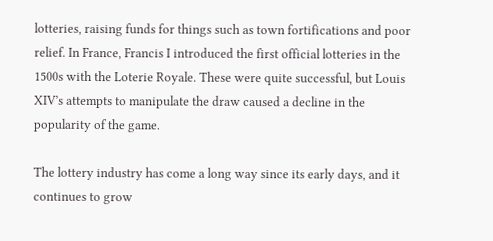lotteries, raising funds for things such as town fortifications and poor relief. In France, Francis I introduced the first official lotteries in the 1500s with the Loterie Royale. These were quite successful, but Louis XIV’s attempts to manipulate the draw caused a decline in the popularity of the game.

The lottery industry has come a long way since its early days, and it continues to grow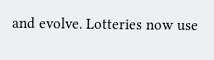and evolve. Lotteries now use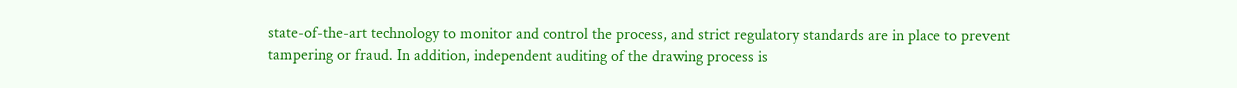state-of-the-art technology to monitor and control the process, and strict regulatory standards are in place to prevent tampering or fraud. In addition, independent auditing of the drawing process is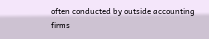often conducted by outside accounting firms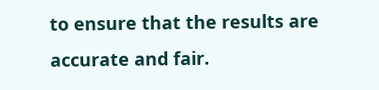to ensure that the results are accurate and fair.